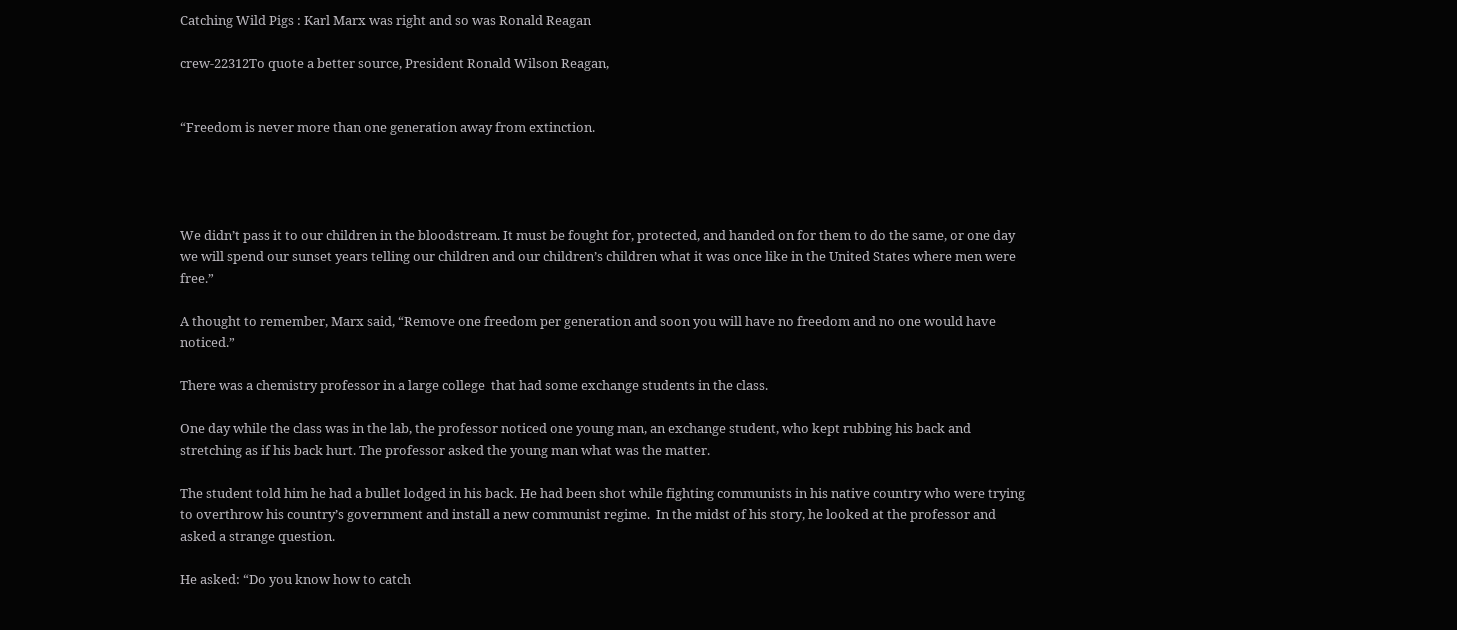Catching Wild Pigs : Karl Marx was right and so was Ronald Reagan

crew-22312To quote a better source, President Ronald Wilson Reagan,


“Freedom is never more than one generation away from extinction.




We didn’t pass it to our children in the bloodstream. It must be fought for, protected, and handed on for them to do the same, or one day we will spend our sunset years telling our children and our children’s children what it was once like in the United States where men were free.”

A thought to remember, Marx said, “Remove one freedom per generation and soon you will have no freedom and no one would have noticed.”

There was a chemistry professor in a large college  that had some exchange students in the class.

One day while the class was in the lab, the professor noticed one young man, an exchange student, who kept rubbing his back and stretching as if his back hurt. The professor asked the young man what was the matter.

The student told him he had a bullet lodged in his back. He had been shot while fighting communists in his native country who were trying to overthrow his country’s government and install a new communist regime.  In the midst of his story, he looked at the professor and asked a strange question.

He asked: “Do you know how to catch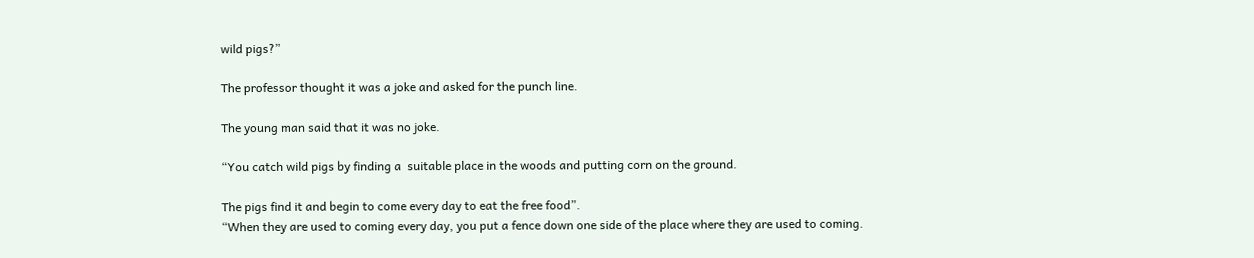wild pigs?”

The professor thought it was a joke and asked for the punch line.

The young man said that it was no joke.

“You catch wild pigs by finding a  suitable place in the woods and putting corn on the ground.

The pigs find it and begin to come every day to eat the free food”.
“When they are used to coming every day, you put a fence down one side of the place where they are used to coming.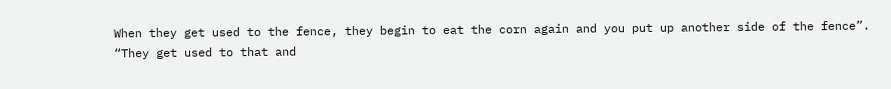When they get used to the fence, they begin to eat the corn again and you put up another side of the fence”.
“They get used to that and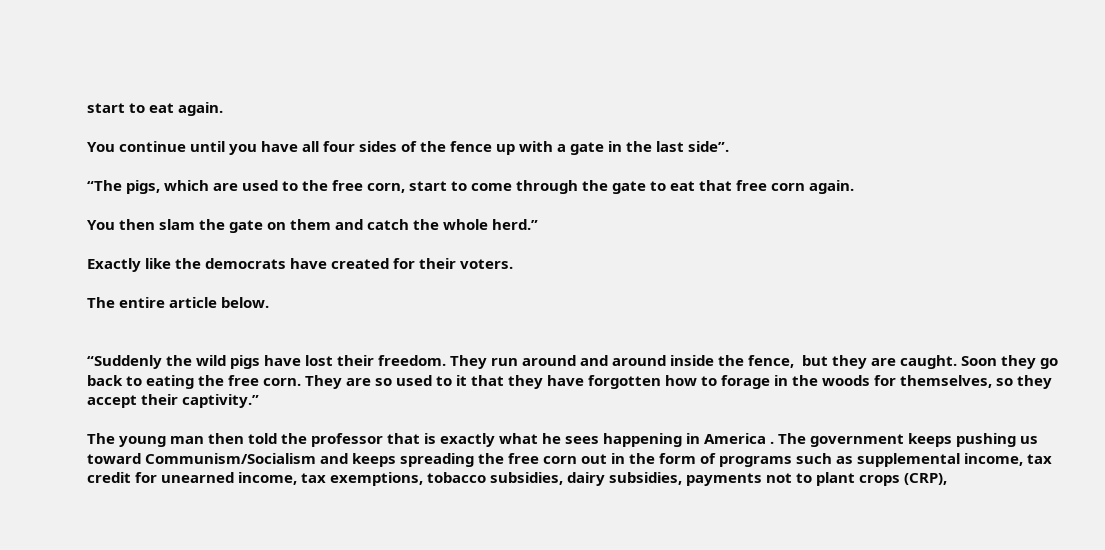start to eat again.

You continue until you have all four sides of the fence up with a gate in the last side”.

“The pigs, which are used to the free corn, start to come through the gate to eat that free corn again.

You then slam the gate on them and catch the whole herd.”

Exactly like the democrats have created for their voters.

The entire article below.


“Suddenly the wild pigs have lost their freedom. They run around and around inside the fence,  but they are caught. Soon they go back to eating the free corn. They are so used to it that they have forgotten how to forage in the woods for themselves, so they accept their captivity.”

The young man then told the professor that is exactly what he sees happening in America . The government keeps pushing us toward Communism/Socialism and keeps spreading the free corn out in the form of programs such as supplemental income, tax credit for unearned income, tax exemptions, tobacco subsidies, dairy subsidies, payments not to plant crops (CRP),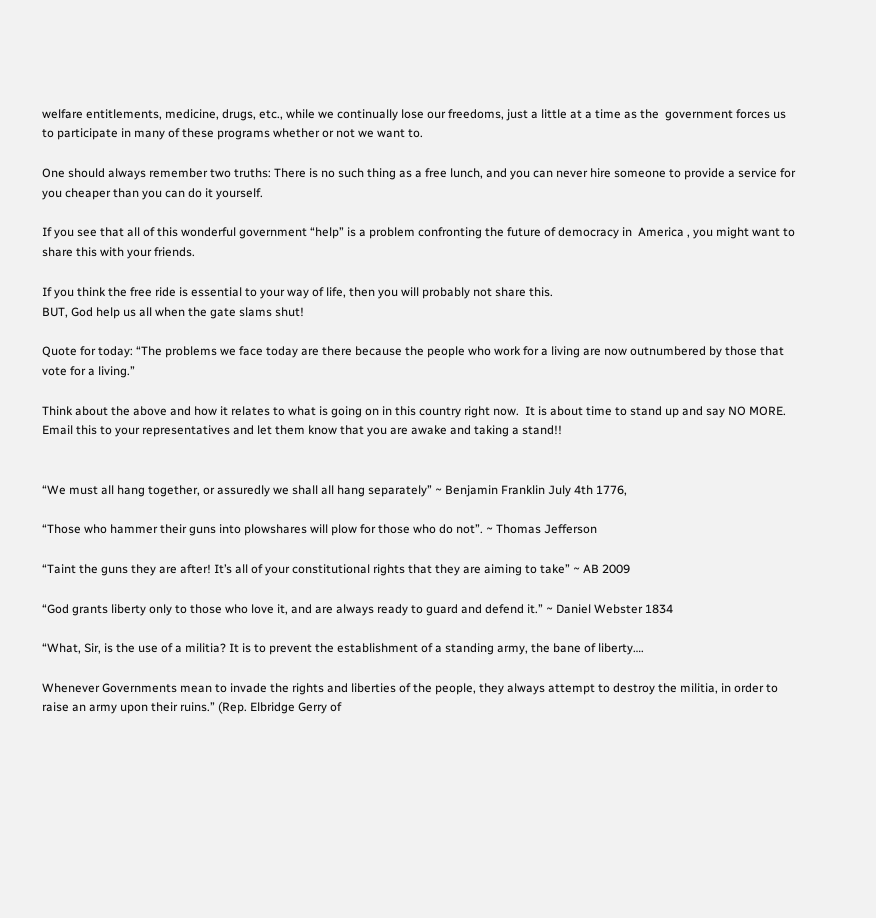welfare entitlements, medicine, drugs, etc., while we continually lose our freedoms, just a little at a time as the  government forces us to participate in many of these programs whether or not we want to.

One should always remember two truths: There is no such thing as a free lunch, and you can never hire someone to provide a service for you cheaper than you can do it yourself.

If you see that all of this wonderful government “help” is a problem confronting the future of democracy in  America , you might want to share this with your friends.

If you think the free ride is essential to your way of life, then you will probably not share this.
BUT, God help us all when the gate slams shut!

Quote for today: “The problems we face today are there because the people who work for a living are now outnumbered by those that vote for a living.”

Think about the above and how it relates to what is going on in this country right now.  It is about time to stand up and say NO MORE.  Email this to your representatives and let them know that you are awake and taking a stand!!


“We must all hang together, or assuredly we shall all hang separately” ~ Benjamin Franklin July 4th 1776,

“Those who hammer their guns into plowshares will plow for those who do not”. ~ Thomas Jefferson

“Taint the guns they are after! It’s all of your constitutional rights that they are aiming to take” ~ AB 2009

“God grants liberty only to those who love it, and are always ready to guard and defend it.” ~ Daniel Webster 1834

“What, Sir, is the use of a militia? It is to prevent the establishment of a standing army, the bane of liberty….

Whenever Governments mean to invade the rights and liberties of the people, they always attempt to destroy the militia, in order to raise an army upon their ruins.” (Rep. Elbridge Gerry of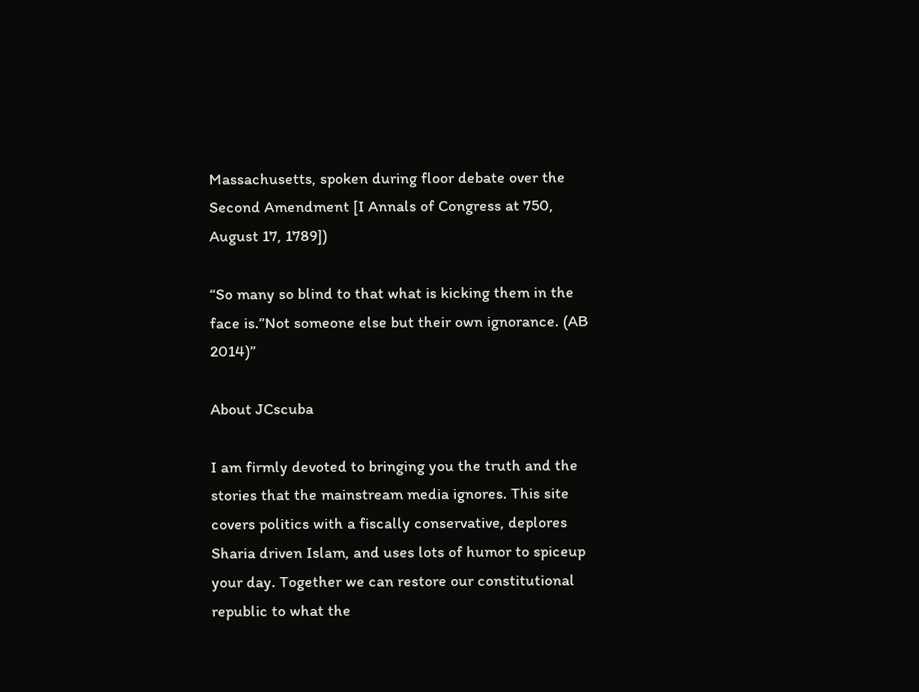Massachusetts, spoken during floor debate over the Second Amendment [I Annals of Congress at 750, August 17, 1789])

“So many so blind to that what is kicking them in the face is.”Not someone else but their own ignorance. (AB 2014)”

About JCscuba

I am firmly devoted to bringing you the truth and the stories that the mainstream media ignores. This site covers politics with a fiscally conservative, deplores Sharia driven Islam, and uses lots of humor to spiceup your day. Together we can restore our constitutional republic to what the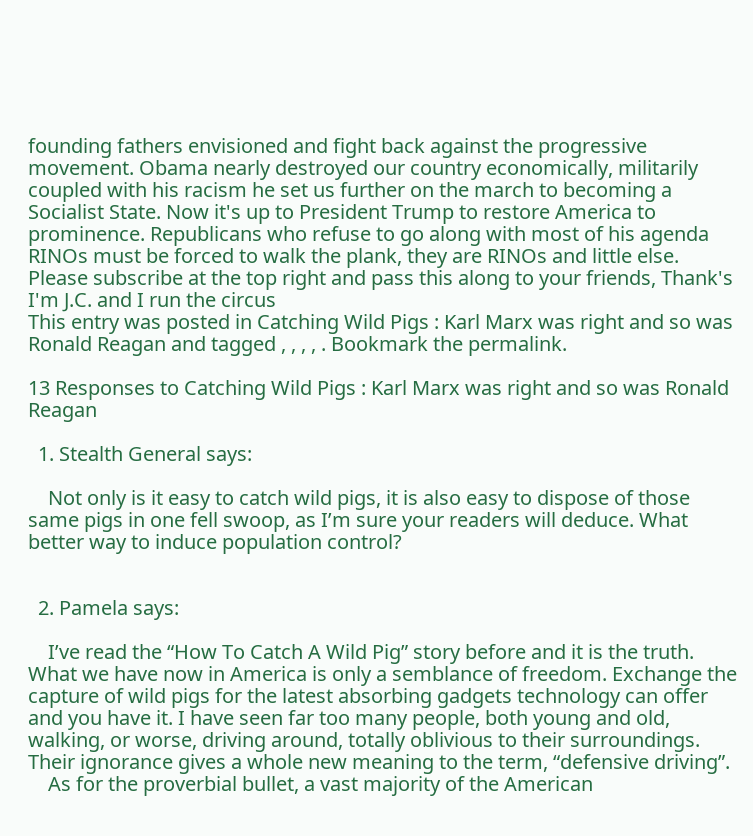founding fathers envisioned and fight back against the progressive movement. Obama nearly destroyed our country economically, militarily coupled with his racism he set us further on the march to becoming a Socialist State. Now it's up to President Trump to restore America to prominence. Republicans who refuse to go along with most of his agenda RINOs must be forced to walk the plank, they are RINOs and little else. Please subscribe at the top right and pass this along to your friends, Thank's I'm J.C. and I run the circus
This entry was posted in Catching Wild Pigs : Karl Marx was right and so was Ronald Reagan and tagged , , , , . Bookmark the permalink.

13 Responses to Catching Wild Pigs : Karl Marx was right and so was Ronald Reagan

  1. Stealth General says:

    Not only is it easy to catch wild pigs, it is also easy to dispose of those same pigs in one fell swoop, as I’m sure your readers will deduce. What better way to induce population control?


  2. Pamela says:

    I’ve read the “How To Catch A Wild Pig” story before and it is the truth. What we have now in America is only a semblance of freedom. Exchange the capture of wild pigs for the latest absorbing gadgets technology can offer and you have it. I have seen far too many people, both young and old, walking, or worse, driving around, totally oblivious to their surroundings. Their ignorance gives a whole new meaning to the term, “defensive driving”.
    As for the proverbial bullet, a vast majority of the American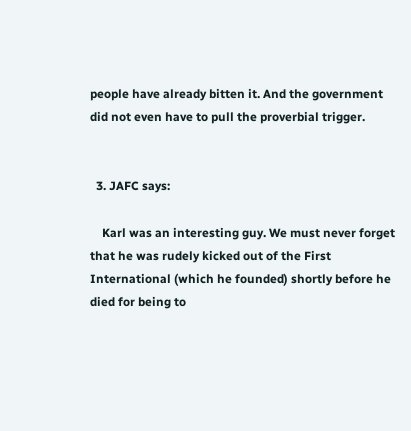people have already bitten it. And the government did not even have to pull the proverbial trigger.


  3. JAFC says:

    Karl was an interesting guy. We must never forget that he was rudely kicked out of the First International (which he founded) shortly before he died for being to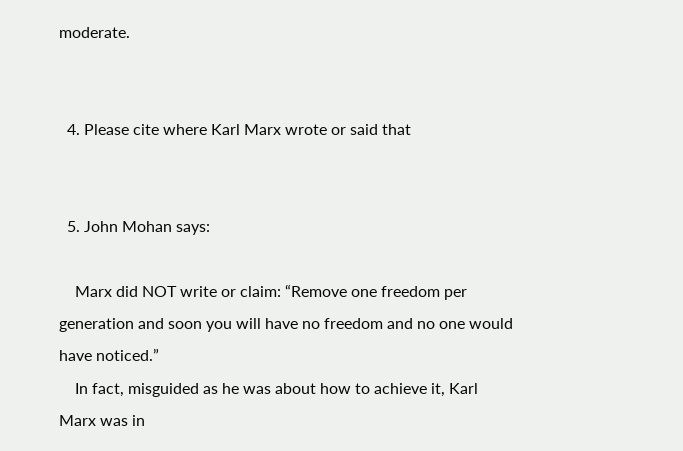moderate.


  4. Please cite where Karl Marx wrote or said that


  5. John Mohan says:

    Marx did NOT write or claim: “Remove one freedom per generation and soon you will have no freedom and no one would have noticed.”
    In fact, misguided as he was about how to achieve it, Karl Marx was in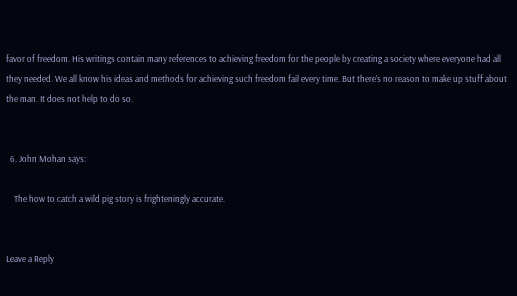favor of freedom. His writings contain many references to achieving freedom for the people by creating a society where everyone had all they needed. We all know his ideas and methods for achieving such freedom fail every time. But there’s no reason to make up stuff about the man. It does not help to do so.


  6. John Mohan says:

    The how to catch a wild pig story is frighteningly accurate.


Leave a Reply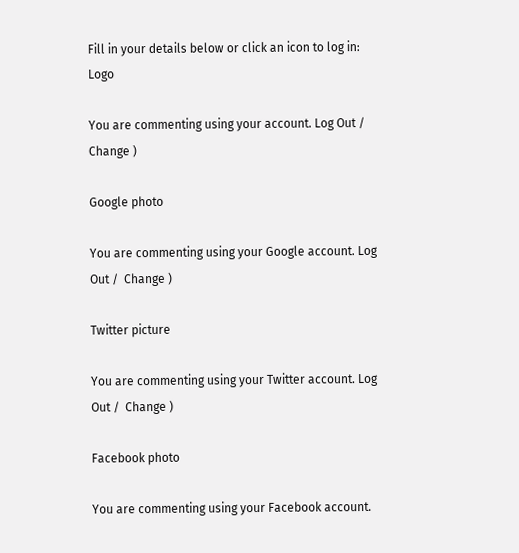Fill in your details below or click an icon to log in: Logo

You are commenting using your account. Log Out /  Change )

Google photo

You are commenting using your Google account. Log Out /  Change )

Twitter picture

You are commenting using your Twitter account. Log Out /  Change )

Facebook photo

You are commenting using your Facebook account.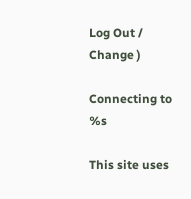Log Out /  Change )

Connecting to %s

This site uses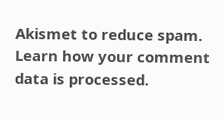Akismet to reduce spam. Learn how your comment data is processed.